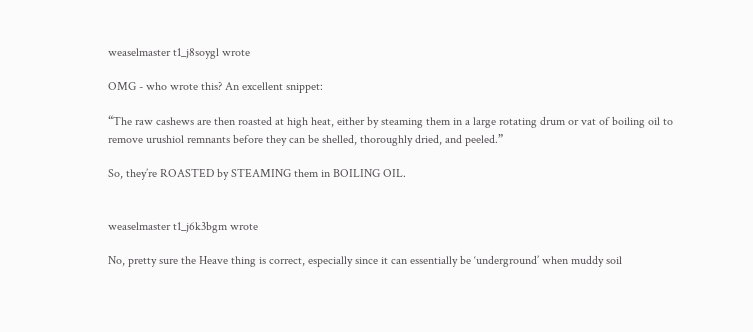weaselmaster t1_j8soygl wrote

OMG - who wrote this? An excellent snippet:

“The raw cashews are then roasted at high heat, either by steaming them in a large rotating drum or vat of boiling oil to remove urushiol remnants before they can be shelled, thoroughly dried, and peeled.”

So, they’re ROASTED by STEAMING them in BOILING OIL.


weaselmaster t1_j6k3bgm wrote

No, pretty sure the Heave thing is correct, especially since it can essentially be ‘underground’ when muddy soil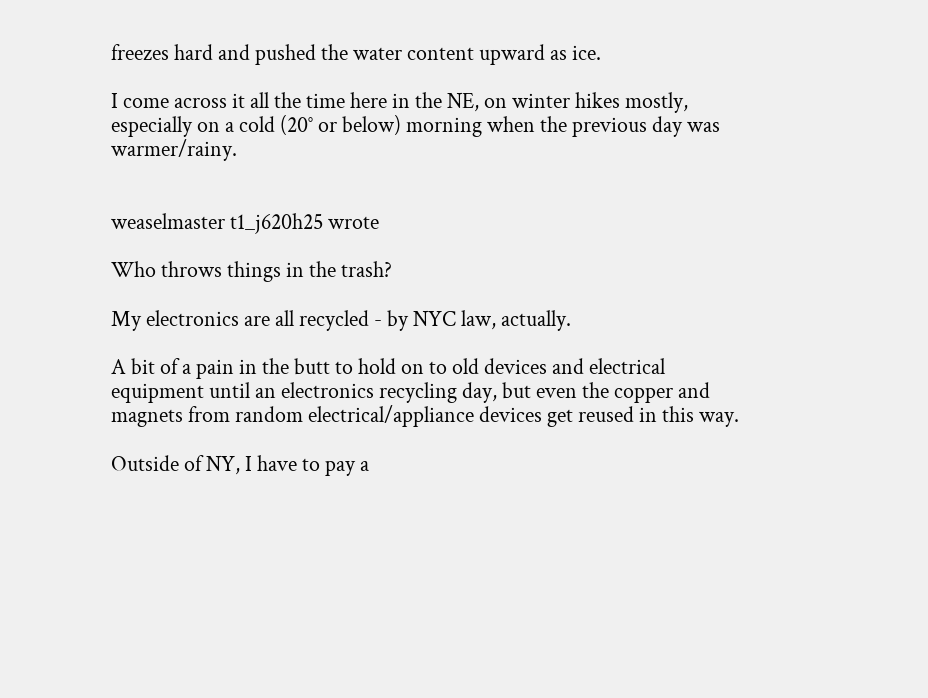freezes hard and pushed the water content upward as ice.

I come across it all the time here in the NE, on winter hikes mostly, especially on a cold (20° or below) morning when the previous day was warmer/rainy.


weaselmaster t1_j620h25 wrote

Who throws things in the trash?

My electronics are all recycled - by NYC law, actually.

A bit of a pain in the butt to hold on to old devices and electrical equipment until an electronics recycling day, but even the copper and magnets from random electrical/appliance devices get reused in this way.

Outside of NY, I have to pay a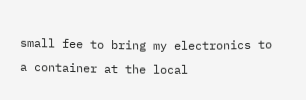small fee to bring my electronics to a container at the local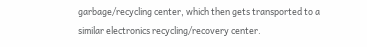garbage/recycling center, which then gets transported to a similar electronics recycling/recovery center.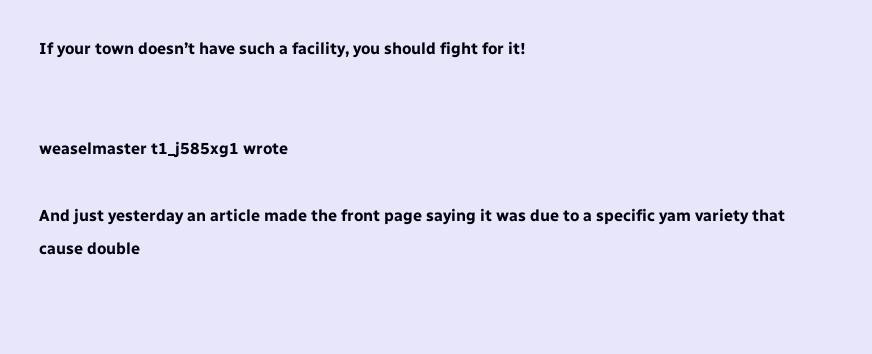If your town doesn’t have such a facility, you should fight for it!


weaselmaster t1_j585xg1 wrote

And just yesterday an article made the front page saying it was due to a specific yam variety that cause double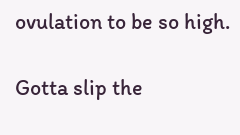ovulation to be so high.

Gotta slip the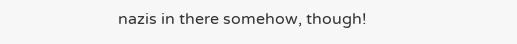nazis in there somehow, though!